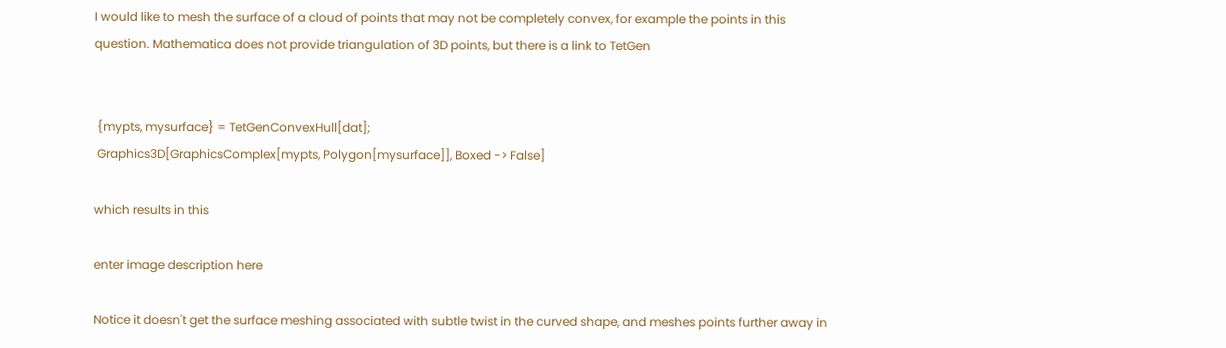I would like to mesh the surface of a cloud of points that may not be completely convex, for example the points in this question. Mathematica does not provide triangulation of 3D points, but there is a link to TetGen


 {mypts, mysurface} = TetGenConvexHull[dat];
 Graphics3D[GraphicsComplex[mypts, Polygon[mysurface]], Boxed -> False]

which results in this

enter image description here

Notice it doesn't get the surface meshing associated with subtle twist in the curved shape, and meshes points further away in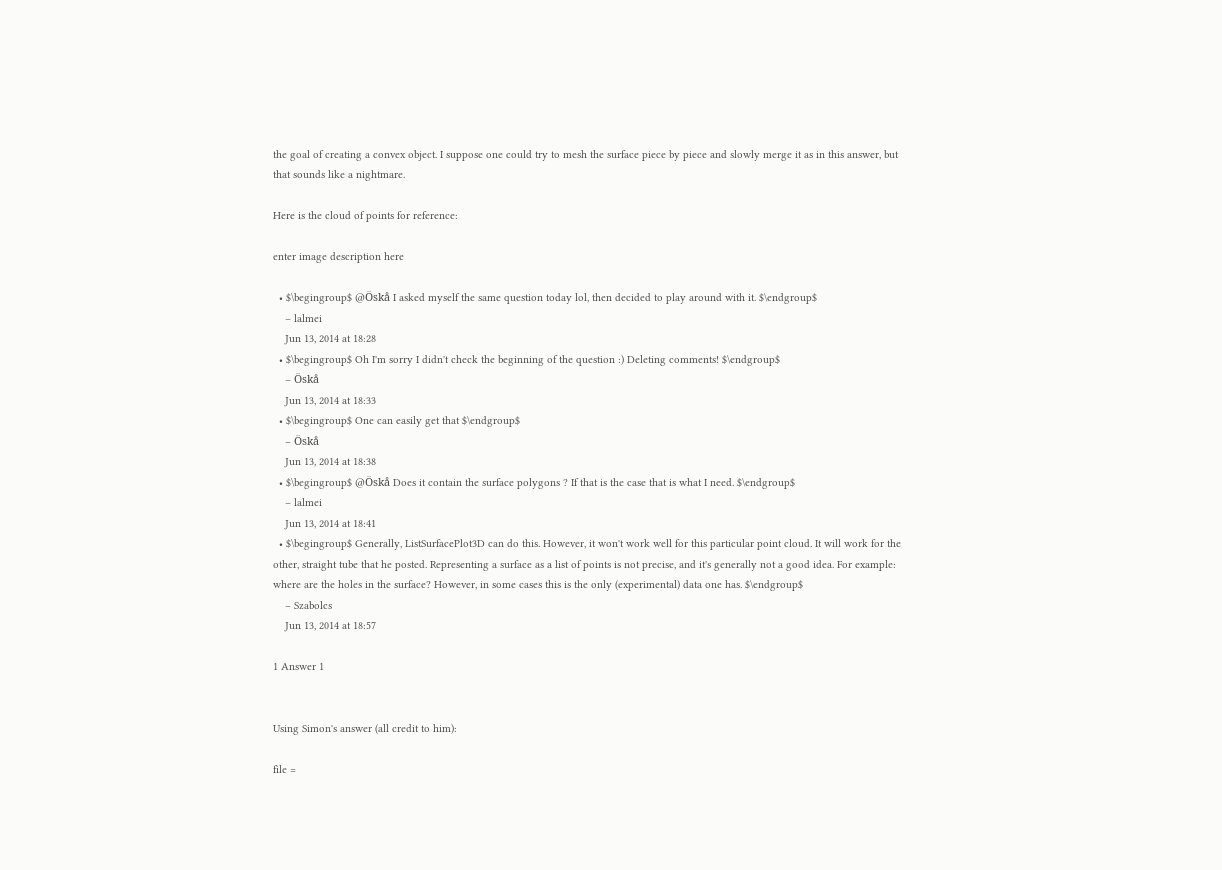the goal of creating a convex object. I suppose one could try to mesh the surface piece by piece and slowly merge it as in this answer, but that sounds like a nightmare.

Here is the cloud of points for reference:

enter image description here

  • $\begingroup$ @Öskå I asked myself the same question today lol, then decided to play around with it. $\endgroup$
    – lalmei
    Jun 13, 2014 at 18:28
  • $\begingroup$ Oh I'm sorry I didn't check the beginning of the question :) Deleting comments! $\endgroup$
    – Öskå
    Jun 13, 2014 at 18:33
  • $\begingroup$ One can easily get that $\endgroup$
    – Öskå
    Jun 13, 2014 at 18:38
  • $\begingroup$ @Öskå Does it contain the surface polygons ? If that is the case that is what I need. $\endgroup$
    – lalmei
    Jun 13, 2014 at 18:41
  • $\begingroup$ Generally, ListSurfacePlot3D can do this. However, it won't work well for this particular point cloud. It will work for the other, straight tube that he posted. Representing a surface as a list of points is not precise, and it's generally not a good idea. For example: where are the holes in the surface? However, in some cases this is the only (experimental) data one has. $\endgroup$
    – Szabolcs
    Jun 13, 2014 at 18:57

1 Answer 1


Using Simon's answer (all credit to him):

file =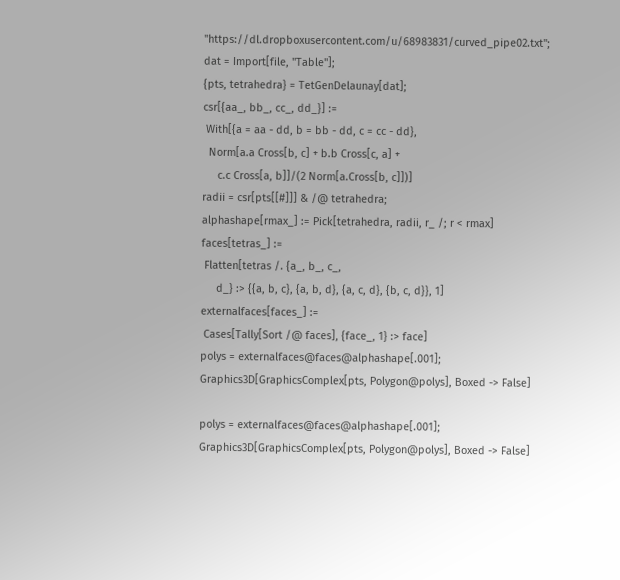"https://dl.dropboxusercontent.com/u/68983831/curved_pipe02.txt";
dat = Import[file, "Table"];
{pts, tetrahedra} = TetGenDelaunay[dat];
csr[{aa_, bb_, cc_, dd_}] :=
 With[{a = aa - dd, b = bb - dd, c = cc - dd},
  Norm[a.a Cross[b, c] + b.b Cross[c, a] +
     c.c Cross[a, b]]/(2 Norm[a.Cross[b, c]])]
radii = csr[pts[[#]]] & /@ tetrahedra;
alphashape[rmax_] := Pick[tetrahedra, radii, r_ /; r < rmax]
faces[tetras_] :=
 Flatten[tetras /. {a_, b_, c_,
     d_} :> {{a, b, c}, {a, b, d}, {a, c, d}, {b, c, d}}, 1]
externalfaces[faces_] :=
 Cases[Tally[Sort /@ faces], {face_, 1} :> face]
polys = externalfaces@faces@alphashape[.001];
Graphics3D[GraphicsComplex[pts, Polygon@polys], Boxed -> False]

polys = externalfaces@faces@alphashape[.001];
Graphics3D[GraphicsComplex[pts, Polygon@polys], Boxed -> False]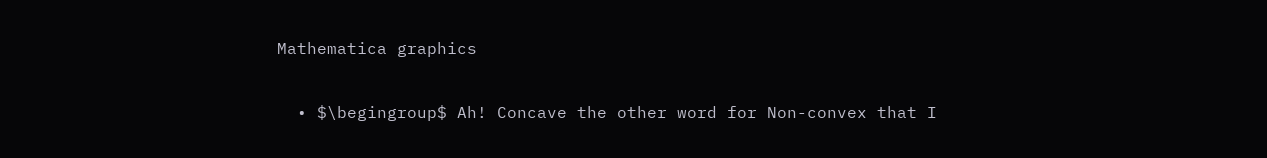Mathematica graphics

  • $\begingroup$ Ah! Concave the other word for Non-convex that I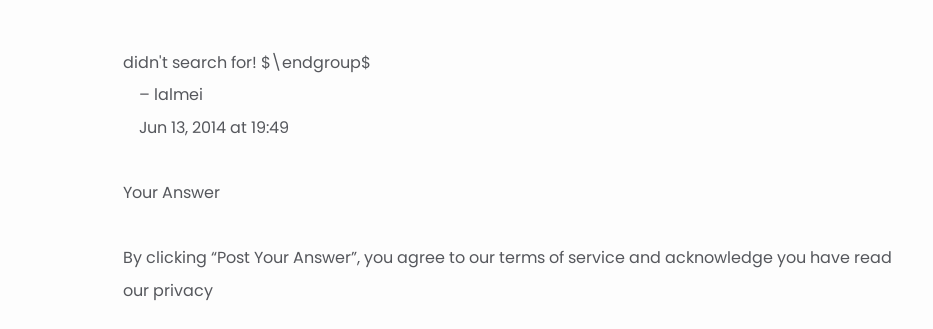didn't search for! $\endgroup$
    – lalmei
    Jun 13, 2014 at 19:49

Your Answer

By clicking “Post Your Answer”, you agree to our terms of service and acknowledge you have read our privacy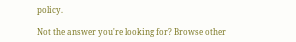policy.

Not the answer you're looking for? Browse other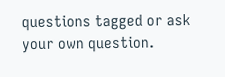questions tagged or ask your own question.